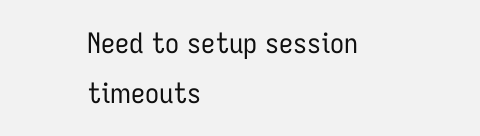Need to setup session timeouts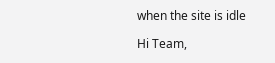when the site is idle

Hi Team,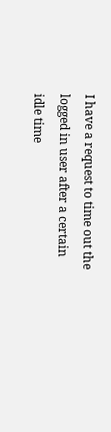I have a request to time out the logged in user after a certain idle time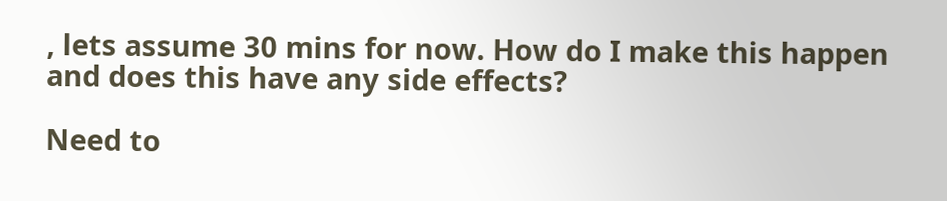, lets assume 30 mins for now. How do I make this happen and does this have any side effects?

Need to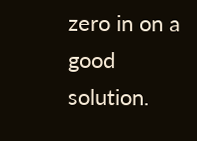zero in on a good solution.